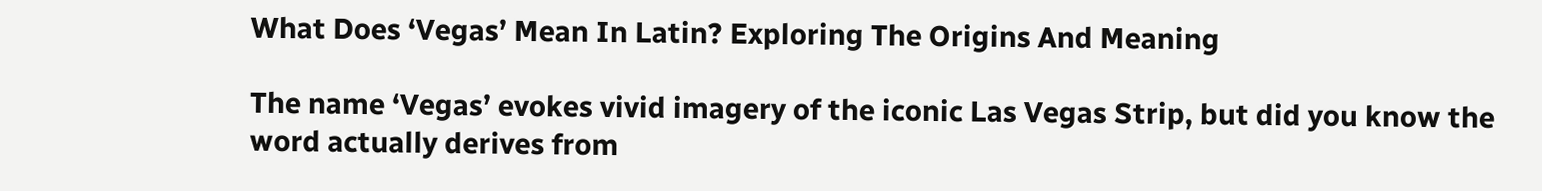What Does ‘Vegas’ Mean In Latin? Exploring The Origins And Meaning

The name ‘Vegas’ evokes vivid imagery of the iconic Las Vegas Strip, but did you know the word actually derives from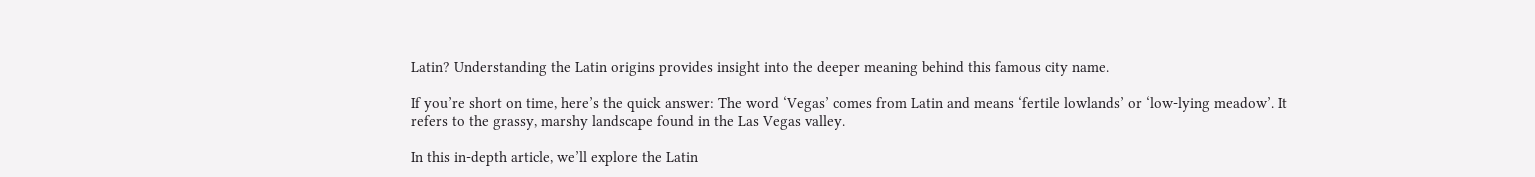Latin? Understanding the Latin origins provides insight into the deeper meaning behind this famous city name.

If you’re short on time, here’s the quick answer: The word ‘Vegas’ comes from Latin and means ‘fertile lowlands’ or ‘low-lying meadow’. It refers to the grassy, marshy landscape found in the Las Vegas valley.

In this in-depth article, we’ll explore the Latin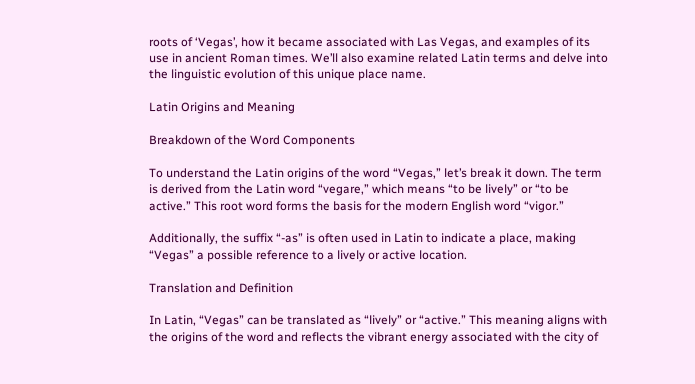roots of ‘Vegas’, how it became associated with Las Vegas, and examples of its use in ancient Roman times. We’ll also examine related Latin terms and delve into the linguistic evolution of this unique place name.

Latin Origins and Meaning

Breakdown of the Word Components

To understand the Latin origins of the word “Vegas,” let’s break it down. The term is derived from the Latin word “vegare,” which means “to be lively” or “to be active.” This root word forms the basis for the modern English word “vigor.”

Additionally, the suffix “-as” is often used in Latin to indicate a place, making “Vegas” a possible reference to a lively or active location.

Translation and Definition

In Latin, “Vegas” can be translated as “lively” or “active.” This meaning aligns with the origins of the word and reflects the vibrant energy associated with the city of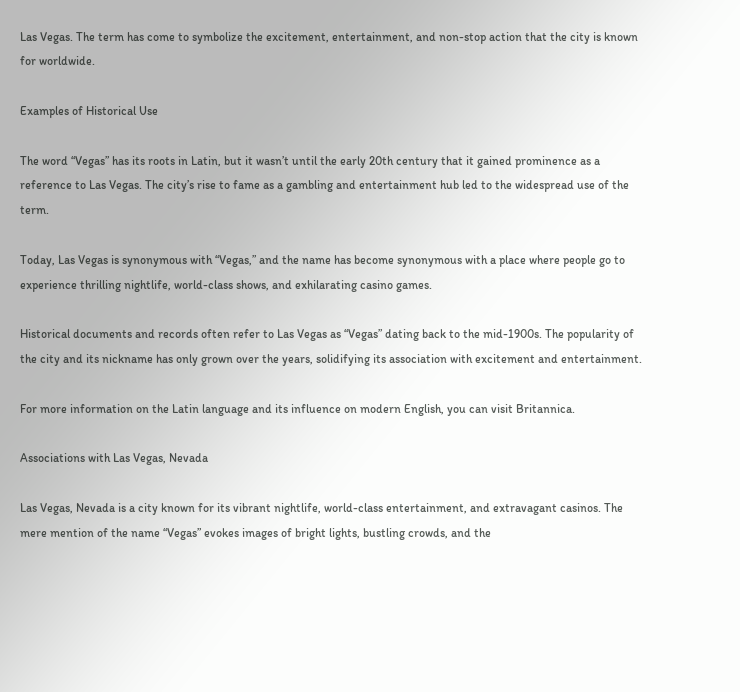Las Vegas. The term has come to symbolize the excitement, entertainment, and non-stop action that the city is known for worldwide.

Examples of Historical Use

The word “Vegas” has its roots in Latin, but it wasn’t until the early 20th century that it gained prominence as a reference to Las Vegas. The city’s rise to fame as a gambling and entertainment hub led to the widespread use of the term.

Today, Las Vegas is synonymous with “Vegas,” and the name has become synonymous with a place where people go to experience thrilling nightlife, world-class shows, and exhilarating casino games.

Historical documents and records often refer to Las Vegas as “Vegas” dating back to the mid-1900s. The popularity of the city and its nickname has only grown over the years, solidifying its association with excitement and entertainment.

For more information on the Latin language and its influence on modern English, you can visit Britannica.

Associations with Las Vegas, Nevada

Las Vegas, Nevada is a city known for its vibrant nightlife, world-class entertainment, and extravagant casinos. The mere mention of the name “Vegas” evokes images of bright lights, bustling crowds, and the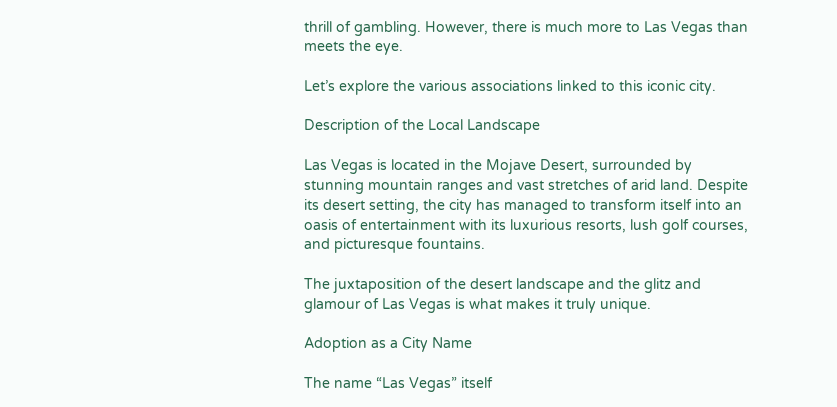thrill of gambling. However, there is much more to Las Vegas than meets the eye.

Let’s explore the various associations linked to this iconic city.

Description of the Local Landscape

Las Vegas is located in the Mojave Desert, surrounded by stunning mountain ranges and vast stretches of arid land. Despite its desert setting, the city has managed to transform itself into an oasis of entertainment with its luxurious resorts, lush golf courses, and picturesque fountains.

The juxtaposition of the desert landscape and the glitz and glamour of Las Vegas is what makes it truly unique.

Adoption as a City Name

The name “Las Vegas” itself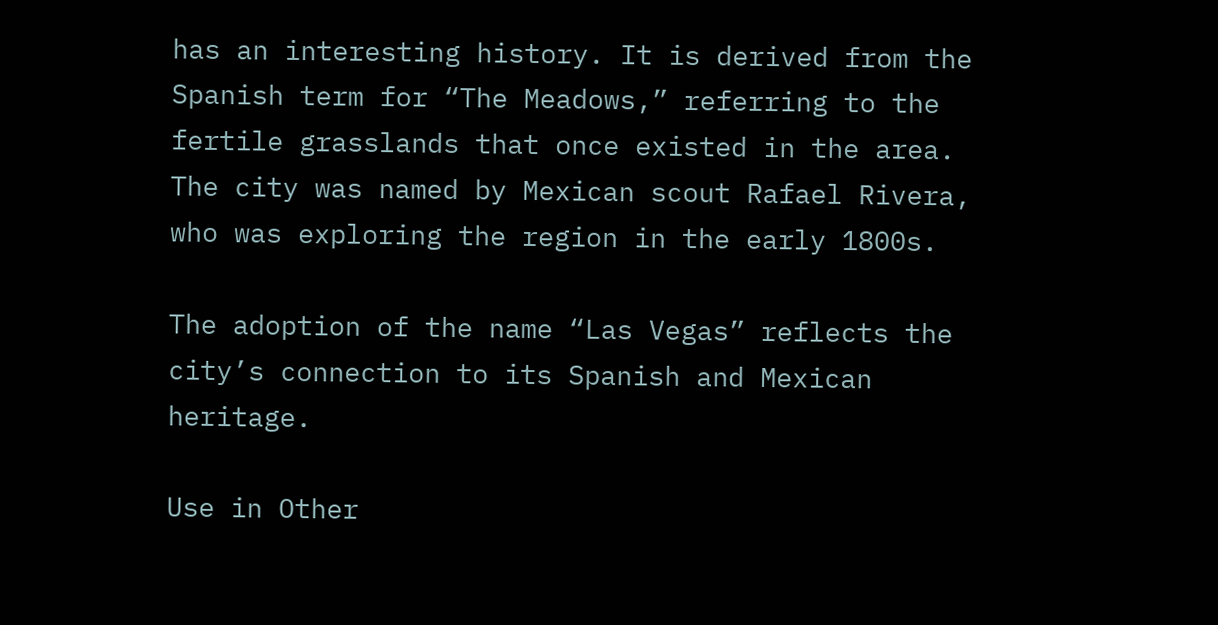has an interesting history. It is derived from the Spanish term for “The Meadows,” referring to the fertile grasslands that once existed in the area. The city was named by Mexican scout Rafael Rivera, who was exploring the region in the early 1800s.

The adoption of the name “Las Vegas” reflects the city’s connection to its Spanish and Mexican heritage.

Use in Other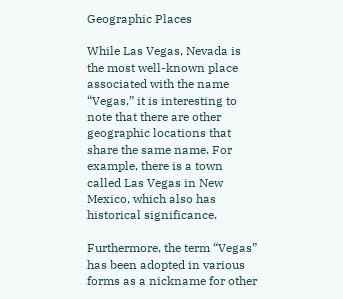Geographic Places

While Las Vegas, Nevada is the most well-known place associated with the name “Vegas,” it is interesting to note that there are other geographic locations that share the same name. For example, there is a town called Las Vegas in New Mexico, which also has historical significance.

Furthermore, the term “Vegas” has been adopted in various forms as a nickname for other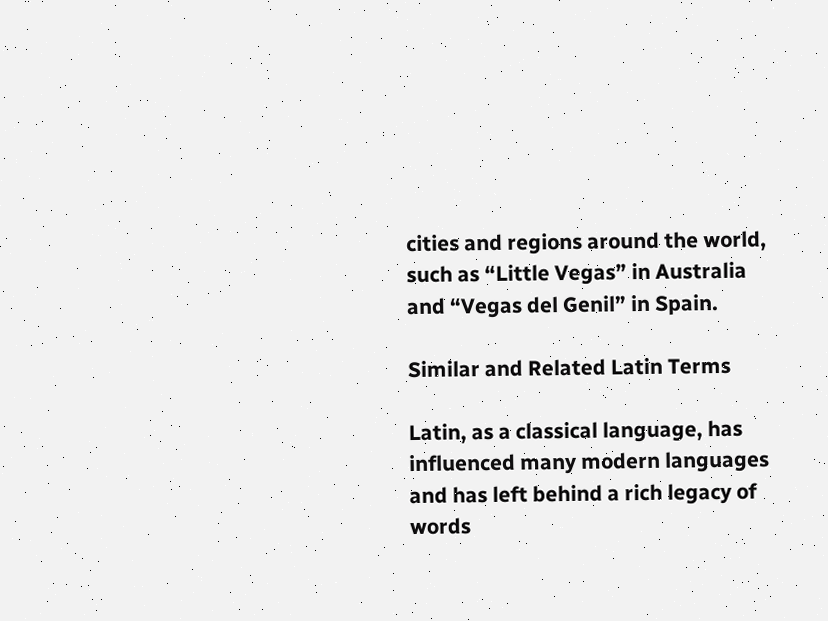cities and regions around the world, such as “Little Vegas” in Australia and “Vegas del Genil” in Spain.

Similar and Related Latin Terms

Latin, as a classical language, has influenced many modern languages and has left behind a rich legacy of words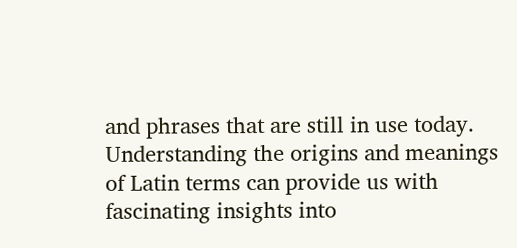and phrases that are still in use today. Understanding the origins and meanings of Latin terms can provide us with fascinating insights into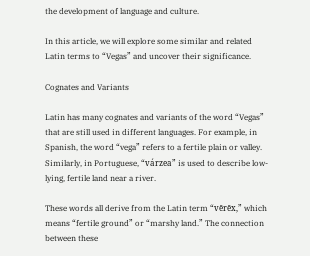the development of language and culture.

In this article, we will explore some similar and related Latin terms to “Vegas” and uncover their significance.

Cognates and Variants

Latin has many cognates and variants of the word “Vegas” that are still used in different languages. For example, in Spanish, the word “vega” refers to a fertile plain or valley. Similarly, in Portuguese, “várzea” is used to describe low-lying, fertile land near a river.

These words all derive from the Latin term “vērēx,” which means “fertile ground” or “marshy land.” The connection between these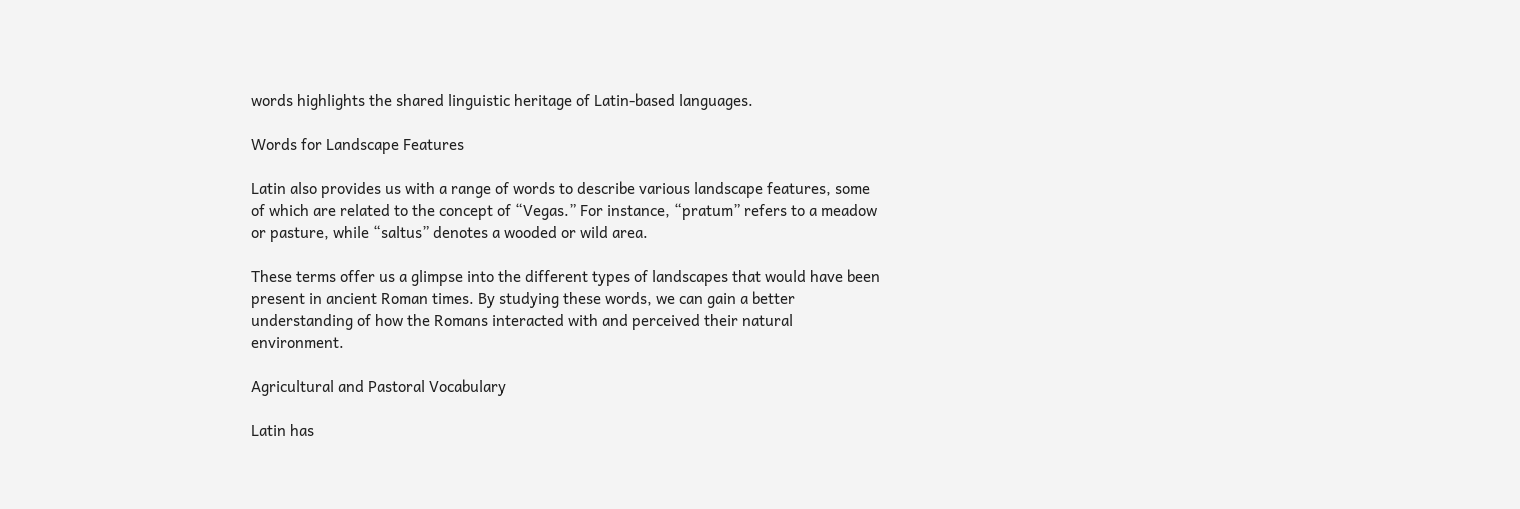words highlights the shared linguistic heritage of Latin-based languages.

Words for Landscape Features

Latin also provides us with a range of words to describe various landscape features, some of which are related to the concept of “Vegas.” For instance, “pratum” refers to a meadow or pasture, while “saltus” denotes a wooded or wild area.

These terms offer us a glimpse into the different types of landscapes that would have been present in ancient Roman times. By studying these words, we can gain a better understanding of how the Romans interacted with and perceived their natural environment.

Agricultural and Pastoral Vocabulary

Latin has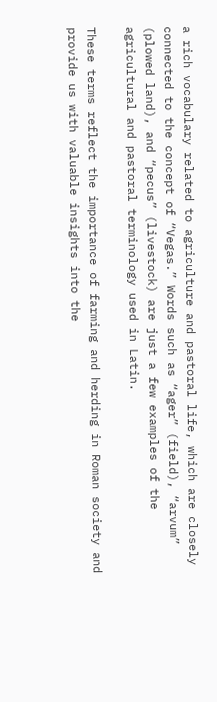a rich vocabulary related to agriculture and pastoral life, which are closely connected to the concept of “Vegas.” Words such as “ager” (field), “arvum” (plowed land), and “pecus” (livestock) are just a few examples of the agricultural and pastoral terminology used in Latin.

These terms reflect the importance of farming and herding in Roman society and provide us with valuable insights into the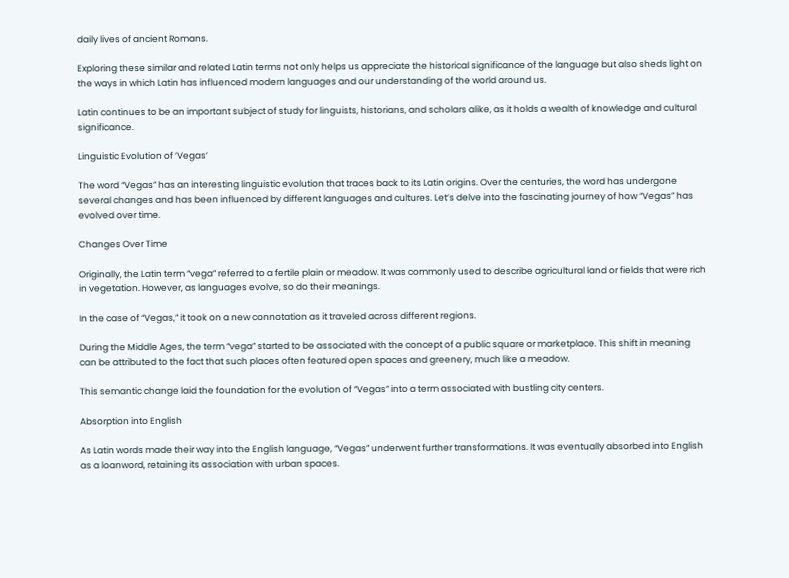daily lives of ancient Romans.

Exploring these similar and related Latin terms not only helps us appreciate the historical significance of the language but also sheds light on the ways in which Latin has influenced modern languages and our understanding of the world around us.

Latin continues to be an important subject of study for linguists, historians, and scholars alike, as it holds a wealth of knowledge and cultural significance.

Linguistic Evolution of ‘Vegas’

The word “Vegas” has an interesting linguistic evolution that traces back to its Latin origins. Over the centuries, the word has undergone several changes and has been influenced by different languages and cultures. Let’s delve into the fascinating journey of how “Vegas” has evolved over time.

Changes Over Time

Originally, the Latin term “vega” referred to a fertile plain or meadow. It was commonly used to describe agricultural land or fields that were rich in vegetation. However, as languages evolve, so do their meanings.

In the case of “Vegas,” it took on a new connotation as it traveled across different regions.

During the Middle Ages, the term “vega” started to be associated with the concept of a public square or marketplace. This shift in meaning can be attributed to the fact that such places often featured open spaces and greenery, much like a meadow.

This semantic change laid the foundation for the evolution of “Vegas” into a term associated with bustling city centers.

Absorption into English

As Latin words made their way into the English language, “Vegas” underwent further transformations. It was eventually absorbed into English as a loanword, retaining its association with urban spaces.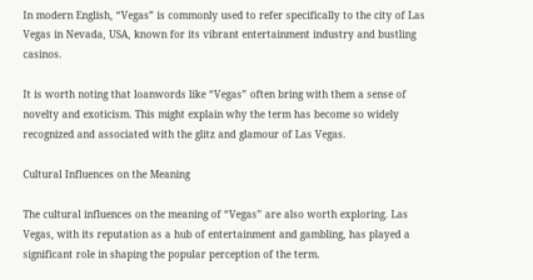In modern English, “Vegas” is commonly used to refer specifically to the city of Las Vegas in Nevada, USA, known for its vibrant entertainment industry and bustling casinos.

It is worth noting that loanwords like “Vegas” often bring with them a sense of novelty and exoticism. This might explain why the term has become so widely recognized and associated with the glitz and glamour of Las Vegas.

Cultural Influences on the Meaning

The cultural influences on the meaning of “Vegas” are also worth exploring. Las Vegas, with its reputation as a hub of entertainment and gambling, has played a significant role in shaping the popular perception of the term.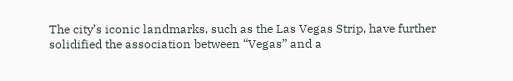The city’s iconic landmarks, such as the Las Vegas Strip, have further solidified the association between “Vegas” and a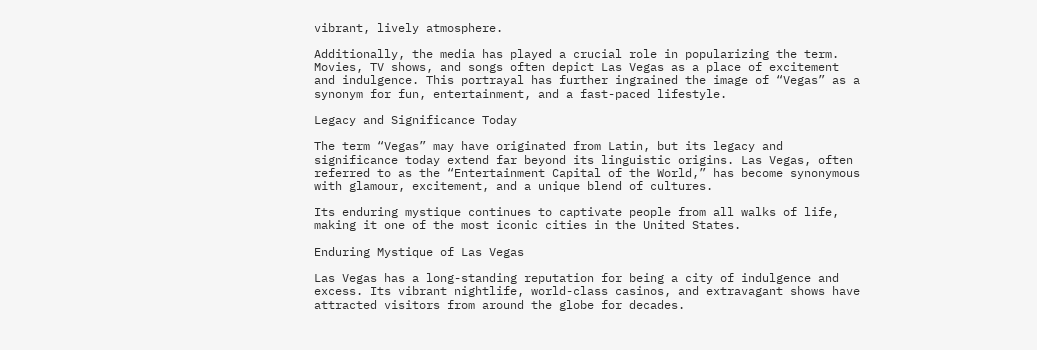vibrant, lively atmosphere.

Additionally, the media has played a crucial role in popularizing the term. Movies, TV shows, and songs often depict Las Vegas as a place of excitement and indulgence. This portrayal has further ingrained the image of “Vegas” as a synonym for fun, entertainment, and a fast-paced lifestyle.

Legacy and Significance Today

The term “Vegas” may have originated from Latin, but its legacy and significance today extend far beyond its linguistic origins. Las Vegas, often referred to as the “Entertainment Capital of the World,” has become synonymous with glamour, excitement, and a unique blend of cultures.

Its enduring mystique continues to captivate people from all walks of life, making it one of the most iconic cities in the United States.

Enduring Mystique of Las Vegas

Las Vegas has a long-standing reputation for being a city of indulgence and excess. Its vibrant nightlife, world-class casinos, and extravagant shows have attracted visitors from around the globe for decades.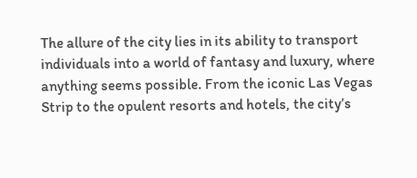The allure of the city lies in its ability to transport individuals into a world of fantasy and luxury, where anything seems possible. From the iconic Las Vegas Strip to the opulent resorts and hotels, the city’s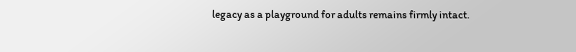legacy as a playground for adults remains firmly intact.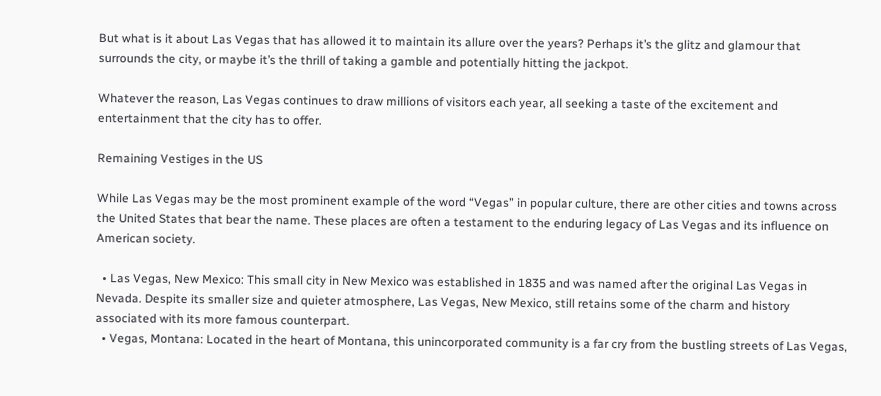But what is it about Las Vegas that has allowed it to maintain its allure over the years? Perhaps it’s the glitz and glamour that surrounds the city, or maybe it’s the thrill of taking a gamble and potentially hitting the jackpot.

Whatever the reason, Las Vegas continues to draw millions of visitors each year, all seeking a taste of the excitement and entertainment that the city has to offer.

Remaining Vestiges in the US

While Las Vegas may be the most prominent example of the word “Vegas” in popular culture, there are other cities and towns across the United States that bear the name. These places are often a testament to the enduring legacy of Las Vegas and its influence on American society.

  • Las Vegas, New Mexico: This small city in New Mexico was established in 1835 and was named after the original Las Vegas in Nevada. Despite its smaller size and quieter atmosphere, Las Vegas, New Mexico, still retains some of the charm and history associated with its more famous counterpart.
  • Vegas, Montana: Located in the heart of Montana, this unincorporated community is a far cry from the bustling streets of Las Vegas,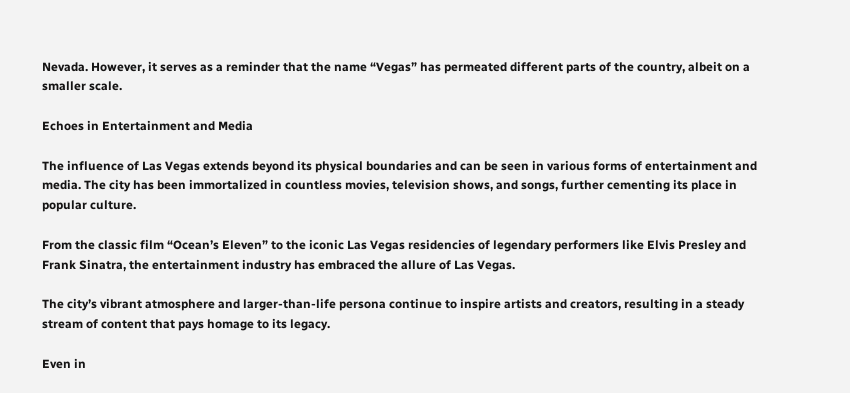Nevada. However, it serves as a reminder that the name “Vegas” has permeated different parts of the country, albeit on a smaller scale.

Echoes in Entertainment and Media

The influence of Las Vegas extends beyond its physical boundaries and can be seen in various forms of entertainment and media. The city has been immortalized in countless movies, television shows, and songs, further cementing its place in popular culture.

From the classic film “Ocean’s Eleven” to the iconic Las Vegas residencies of legendary performers like Elvis Presley and Frank Sinatra, the entertainment industry has embraced the allure of Las Vegas.

The city’s vibrant atmosphere and larger-than-life persona continue to inspire artists and creators, resulting in a steady stream of content that pays homage to its legacy.

Even in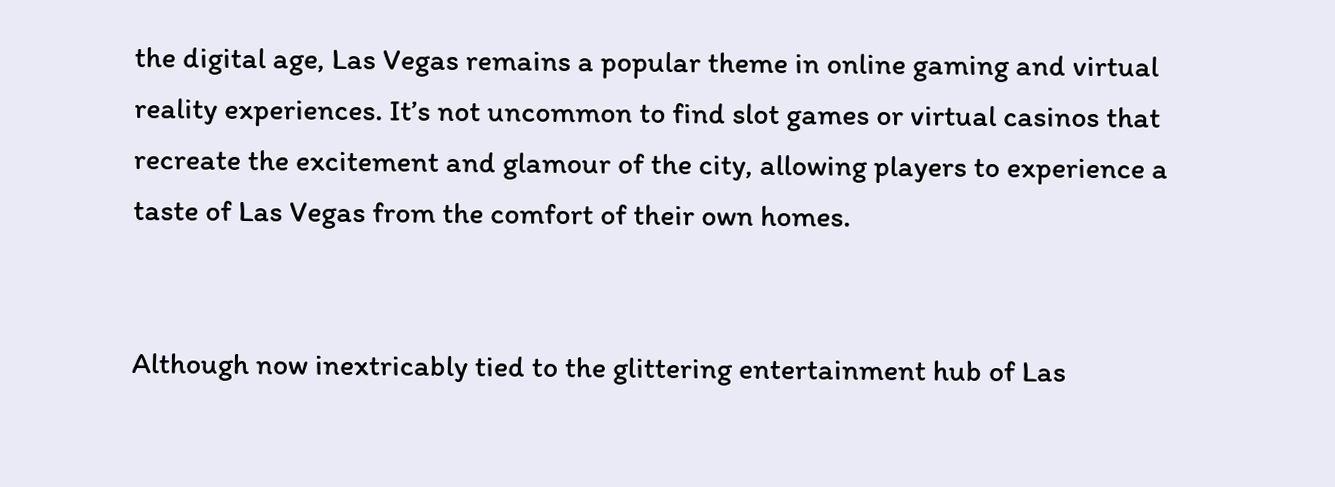the digital age, Las Vegas remains a popular theme in online gaming and virtual reality experiences. It’s not uncommon to find slot games or virtual casinos that recreate the excitement and glamour of the city, allowing players to experience a taste of Las Vegas from the comfort of their own homes.


Although now inextricably tied to the glittering entertainment hub of Las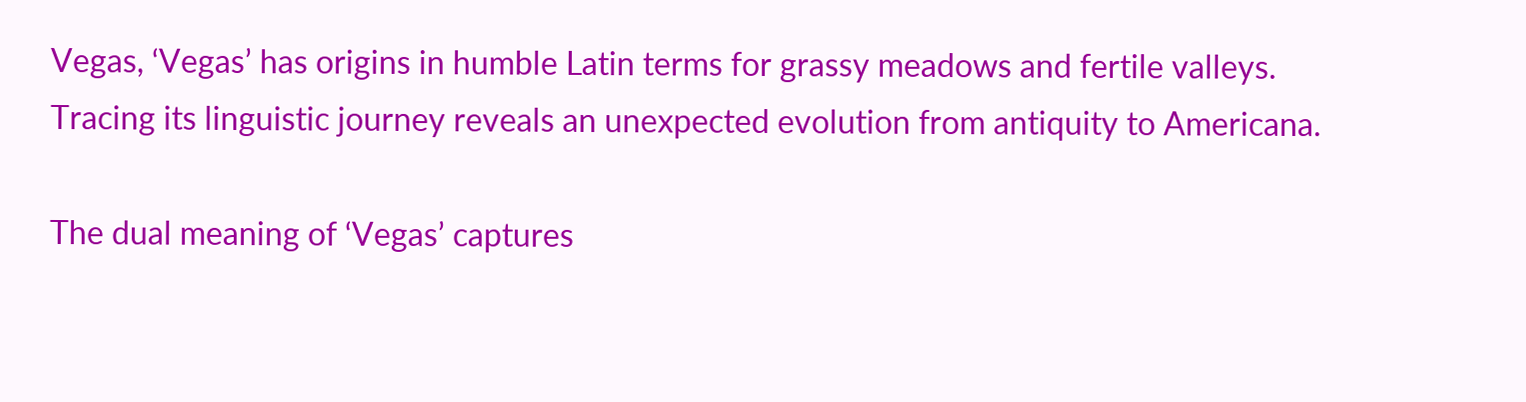Vegas, ‘Vegas’ has origins in humble Latin terms for grassy meadows and fertile valleys. Tracing its linguistic journey reveals an unexpected evolution from antiquity to Americana.

The dual meaning of ‘Vegas’ captures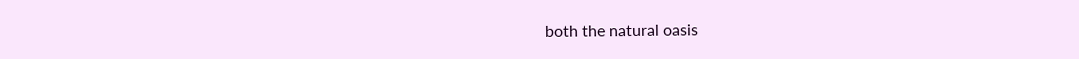both the natural oasis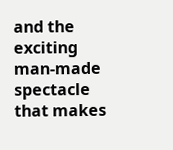and the exciting man-made spectacle that makes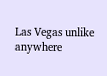Las Vegas unlike anywhere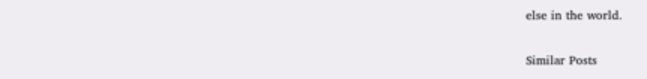else in the world.

Similar Posts